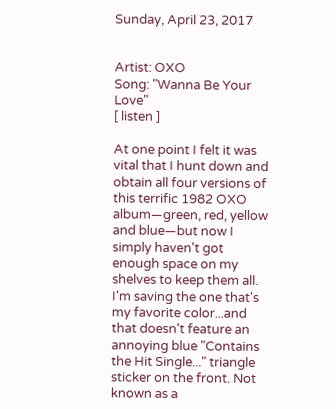Sunday, April 23, 2017


Artist: OXO
Song: "Wanna Be Your Love"
[ listen ]

At one point I felt it was vital that I hunt down and obtain all four versions of this terrific 1982 OXO album—green, red, yellow and blue—but now I simply haven't got enough space on my shelves to keep them all. I'm saving the one that's my favorite color...and that doesn't feature an annoying blue "Contains the Hit Single..." triangle sticker on the front. Not known as a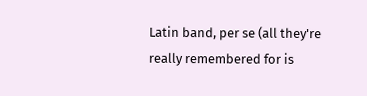Latin band, per se (all they're really remembered for is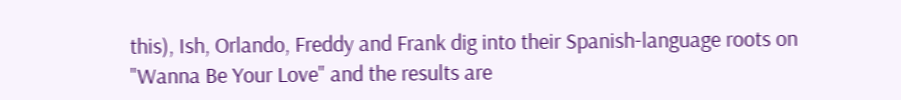this), Ish, Orlando, Freddy and Frank dig into their Spanish-language roots on "Wanna Be Your Love" and the results are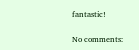fantastic!

No comments: